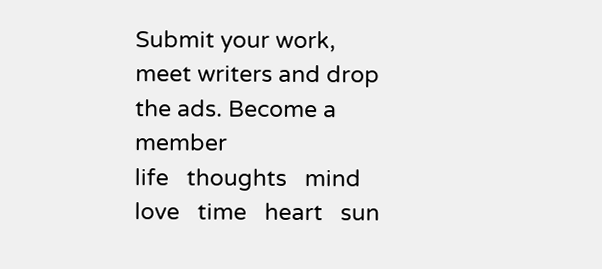Submit your work, meet writers and drop the ads. Become a member
life   thoughts   mind   love   time   heart   sun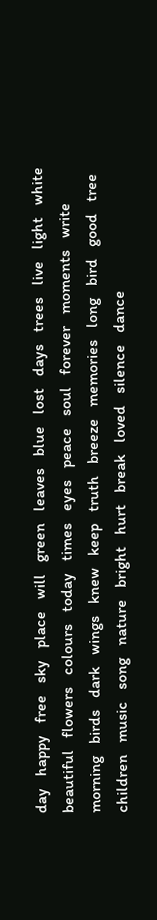day   happy   free   sky   place   will   green   leaves   blue   lost   days   trees   live   light   white   beautiful   flowers   colours   today   times   eyes   peace   soul   forever   moments   write   morning   birds   dark   wings   knew   keep   truth   breeze   memories   long   bird   good   tree   children   music   song   nature   bright   hurt   break   loved   silence   dance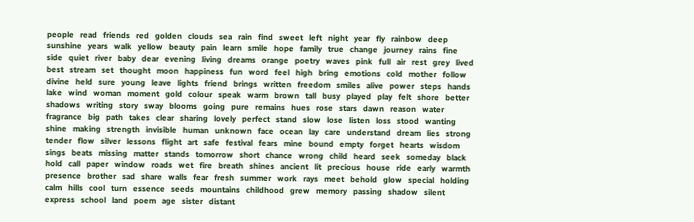people   read   friends   red   golden   clouds   sea   rain   find   sweet   left   night   year   fly   rainbow   deep   sunshine   years   walk   yellow   beauty   pain   learn   smile   hope   family   true   change   journey   rains   fine   side   quiet   river   baby   dear   evening   living   dreams   orange   poetry   waves   pink   full   air   rest   grey   lived   best   stream   set   thought   moon   happiness   fun   word   feel   high   bring   emotions   cold   mother   follow   divine   held   sure   young   leave   lights   friend   brings   written   freedom   smiles   alive   power   steps   hands   lake   wind   woman   moment   gold   colour   speak   warm   brown   tall   busy   played   play   felt   shore   better   shadows   writing   story   sway   blooms   going   pure   remains   hues   rose   stars   dawn   reason   water   fragrance   big   path   takes   clear   sharing   lovely   perfect   stand   slow   lose   listen   loss   stood   wanting   shine   making   strength   invisible   human   unknown   face   ocean   lay   care   understand   dream   lies   strong   tender   flow   silver   lessons   flight   art   safe   festival   fears   mine   bound   empty   forget   hearts   wisdom   sings   beats   missing   matter   stands   tomorrow   short   chance   wrong   child   heard   seek   someday   black   hold   call   paper   window   roads   wet   fire   breath   shines   ancient   lit   precious   house   ride   early   warmth   presence   brother   sad   share   walls   fear   fresh   summer   work   rays   meet   behold   glow   special   holding   calm   hills   cool   turn   essence   seeds   mountains   childhood   grew   memory   passing   shadow   silent   express   school   land   poem   age   sister   distant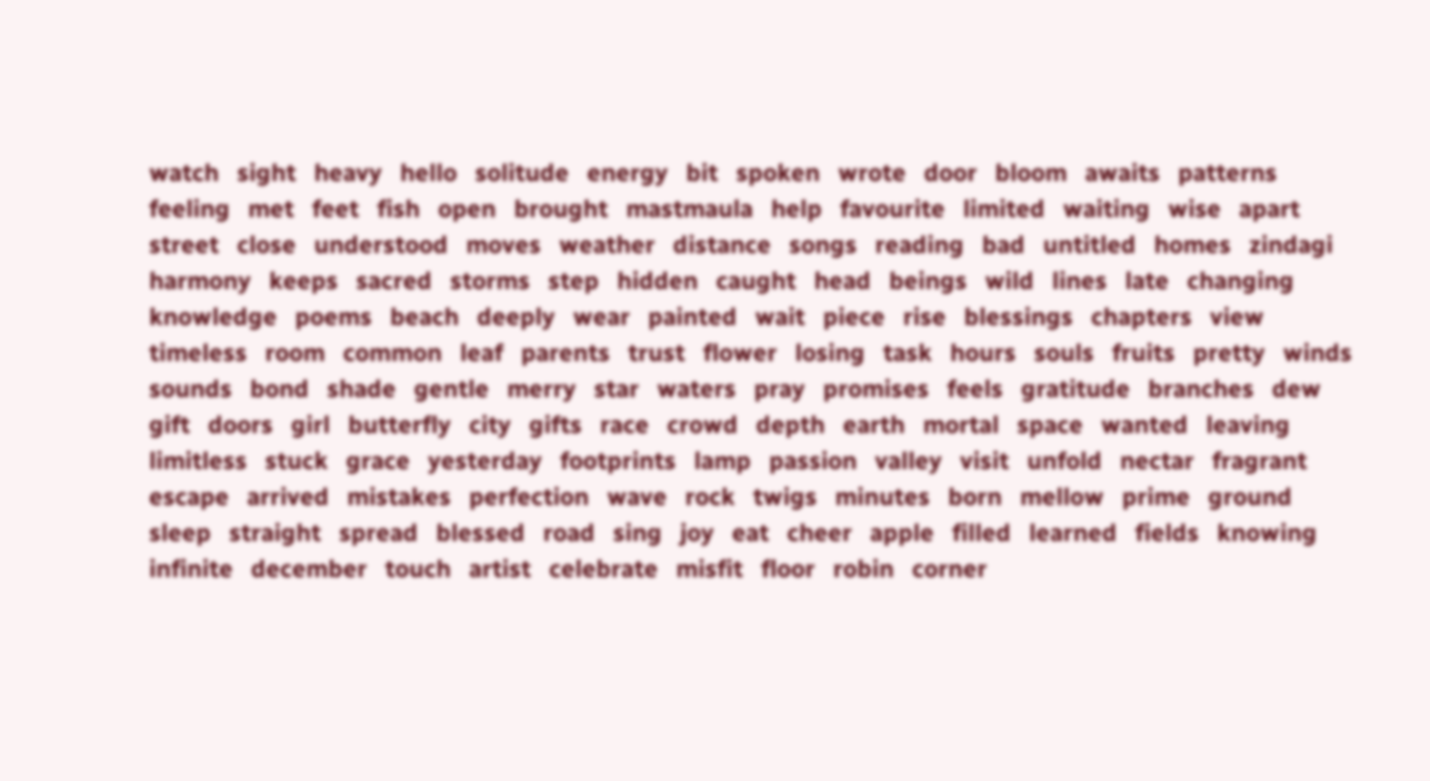watch   sight   heavy   hello   solitude   energy   bit   spoken   wrote   door   bloom   awaits   patterns   feeling   met   feet   fish   open   brought   mastmaula   help   favourite   limited   waiting   wise   apart   street   close   understood   moves   weather   distance   songs   reading   bad   untitled   homes   zindagi   harmony   keeps   sacred   storms   step   hidden   caught   head   beings   wild   lines   late   changing   knowledge   poems   beach   deeply   wear   painted   wait   piece   rise   blessings   chapters   view   timeless   room   common   leaf   parents   trust   flower   losing   task   hours   souls   fruits   pretty   winds   sounds   bond   shade   gentle   merry   star   waters   pray   promises   feels   gratitude   branches   dew   gift   doors   girl   butterfly   city   gifts   race   crowd   depth   earth   mortal   space   wanted   leaving   limitless   stuck   grace   yesterday   footprints   lamp   passion   valley   visit   unfold   nectar   fragrant   escape   arrived   mistakes   perfection   wave   rock   twigs   minutes   born   mellow   prime   ground   sleep   straight   spread   blessed   road   sing   joy   eat   cheer   apple   filled   learned   fields   knowing   infinite   december   touch   artist   celebrate   misfit   floor   robin   corner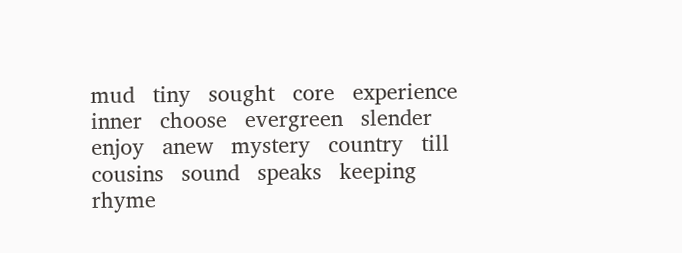mud   tiny   sought   core   experience   inner   choose   evergreen   slender   enjoy   anew   mystery   country   till   cousins   sound   speaks   keeping   rhyme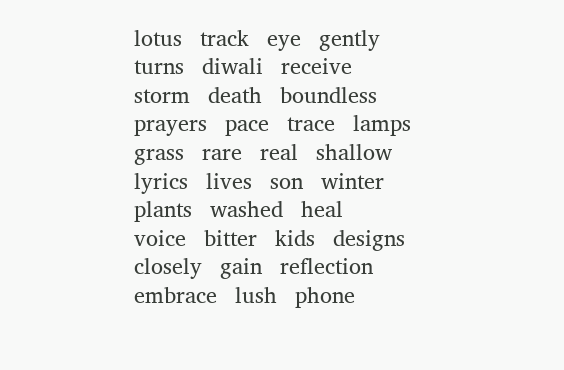lotus   track   eye   gently   turns   diwali   receive   storm   death   boundless   prayers   pace   trace   lamps   grass   rare   real   shallow   lyrics   lives   son   winter   plants   washed   heal   voice   bitter   kids   designs   closely   gain   reflection   embrace   lush   phone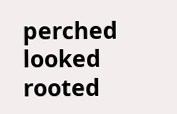perched   looked   rooted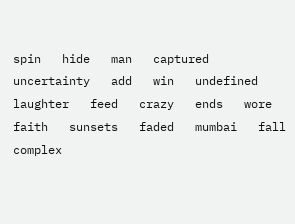spin   hide   man   captured   uncertainty   add   win   undefined   laughter   feed   crazy   ends   wore   faith   sunsets   faded   mumbai   fall   complex